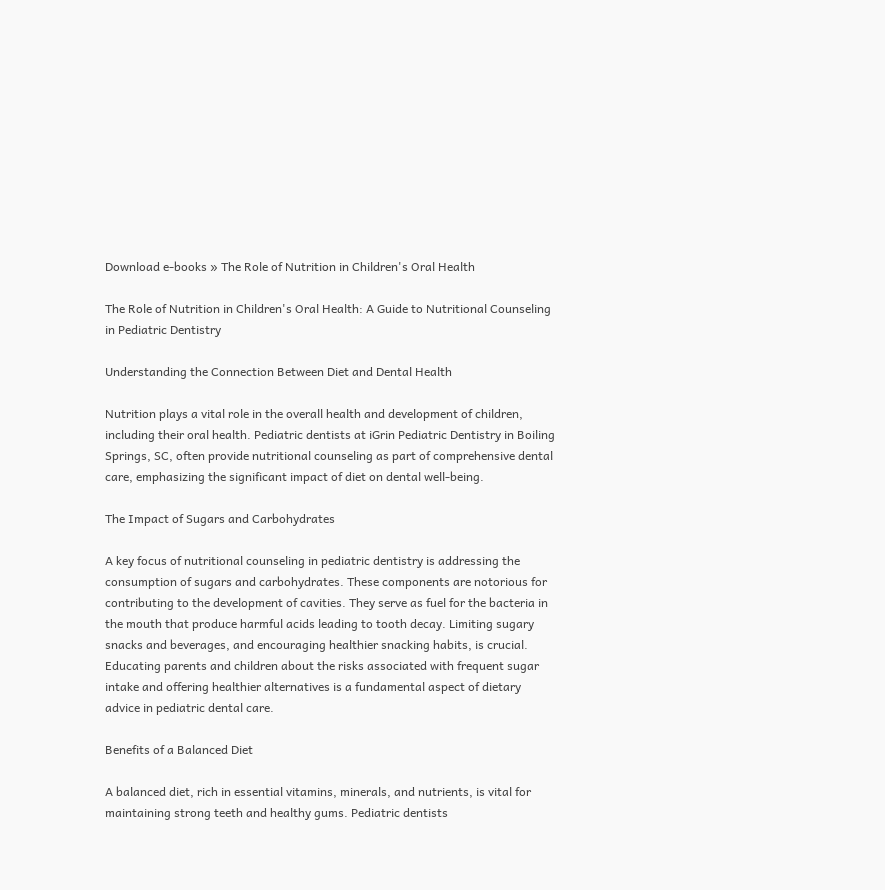Download e-books » The Role of Nutrition in Children's Oral Health

The Role of Nutrition in Children's Oral Health: A Guide to Nutritional Counseling in Pediatric Dentistry

Understanding the Connection Between Diet and Dental Health

Nutrition plays a vital role in the overall health and development of children, including their oral health. Pediatric dentists at iGrin Pediatric Dentistry in Boiling Springs, SC, often provide nutritional counseling as part of comprehensive dental care, emphasizing the significant impact of diet on dental well-being.

The Impact of Sugars and Carbohydrates

A key focus of nutritional counseling in pediatric dentistry is addressing the consumption of sugars and carbohydrates. These components are notorious for contributing to the development of cavities. They serve as fuel for the bacteria in the mouth that produce harmful acids leading to tooth decay. Limiting sugary snacks and beverages, and encouraging healthier snacking habits, is crucial. Educating parents and children about the risks associated with frequent sugar intake and offering healthier alternatives is a fundamental aspect of dietary advice in pediatric dental care.

Benefits of a Balanced Diet

A balanced diet, rich in essential vitamins, minerals, and nutrients, is vital for maintaining strong teeth and healthy gums. Pediatric dentists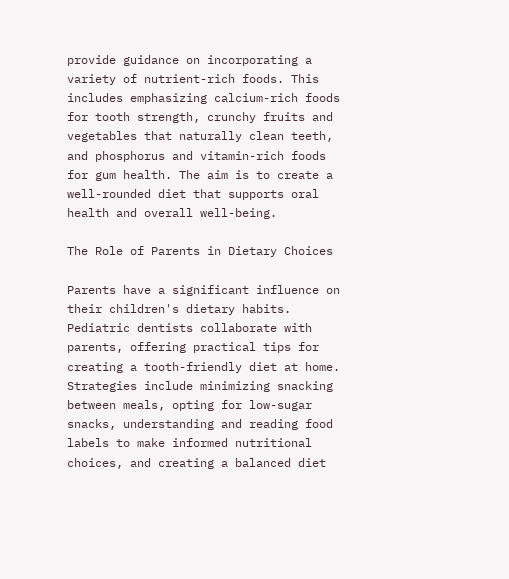provide guidance on incorporating a variety of nutrient-rich foods. This includes emphasizing calcium-rich foods for tooth strength, crunchy fruits and vegetables that naturally clean teeth, and phosphorus and vitamin-rich foods for gum health. The aim is to create a well-rounded diet that supports oral health and overall well-being.

The Role of Parents in Dietary Choices

Parents have a significant influence on their children's dietary habits. Pediatric dentists collaborate with parents, offering practical tips for creating a tooth-friendly diet at home. Strategies include minimizing snacking between meals, opting for low-sugar snacks, understanding and reading food labels to make informed nutritional choices, and creating a balanced diet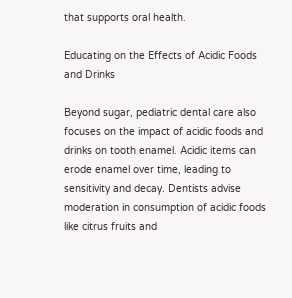that supports oral health.

Educating on the Effects of Acidic Foods and Drinks

Beyond sugar, pediatric dental care also focuses on the impact of acidic foods and drinks on tooth enamel. Acidic items can erode enamel over time, leading to sensitivity and decay. Dentists advise moderation in consumption of acidic foods like citrus fruits and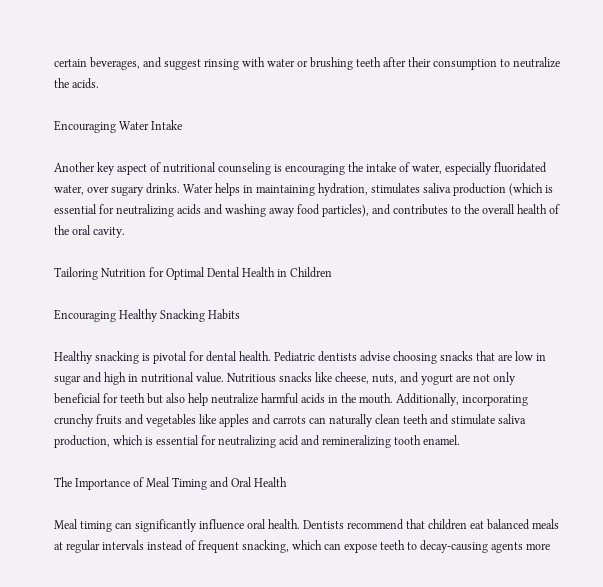certain beverages, and suggest rinsing with water or brushing teeth after their consumption to neutralize the acids.

Encouraging Water Intake

Another key aspect of nutritional counseling is encouraging the intake of water, especially fluoridated water, over sugary drinks. Water helps in maintaining hydration, stimulates saliva production (which is essential for neutralizing acids and washing away food particles), and contributes to the overall health of the oral cavity.

Tailoring Nutrition for Optimal Dental Health in Children

Encouraging Healthy Snacking Habits

Healthy snacking is pivotal for dental health. Pediatric dentists advise choosing snacks that are low in sugar and high in nutritional value. Nutritious snacks like cheese, nuts, and yogurt are not only beneficial for teeth but also help neutralize harmful acids in the mouth. Additionally, incorporating crunchy fruits and vegetables like apples and carrots can naturally clean teeth and stimulate saliva production, which is essential for neutralizing acid and remineralizing tooth enamel.

The Importance of Meal Timing and Oral Health

Meal timing can significantly influence oral health. Dentists recommend that children eat balanced meals at regular intervals instead of frequent snacking, which can expose teeth to decay-causing agents more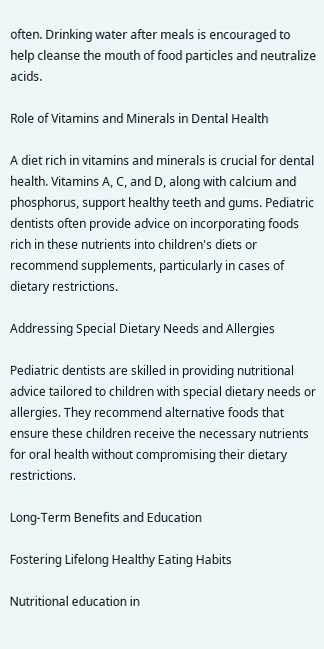often. Drinking water after meals is encouraged to help cleanse the mouth of food particles and neutralize acids.

Role of Vitamins and Minerals in Dental Health

A diet rich in vitamins and minerals is crucial for dental health. Vitamins A, C, and D, along with calcium and phosphorus, support healthy teeth and gums. Pediatric dentists often provide advice on incorporating foods rich in these nutrients into children's diets or recommend supplements, particularly in cases of dietary restrictions.

Addressing Special Dietary Needs and Allergies

Pediatric dentists are skilled in providing nutritional advice tailored to children with special dietary needs or allergies. They recommend alternative foods that ensure these children receive the necessary nutrients for oral health without compromising their dietary restrictions.

Long-Term Benefits and Education

Fostering Lifelong Healthy Eating Habits

Nutritional education in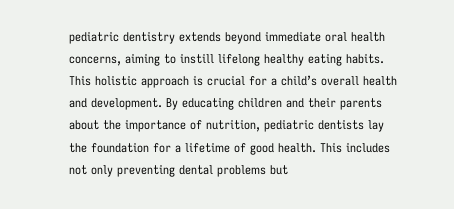pediatric dentistry extends beyond immediate oral health concerns, aiming to instill lifelong healthy eating habits. This holistic approach is crucial for a child’s overall health and development. By educating children and their parents about the importance of nutrition, pediatric dentists lay the foundation for a lifetime of good health. This includes not only preventing dental problems but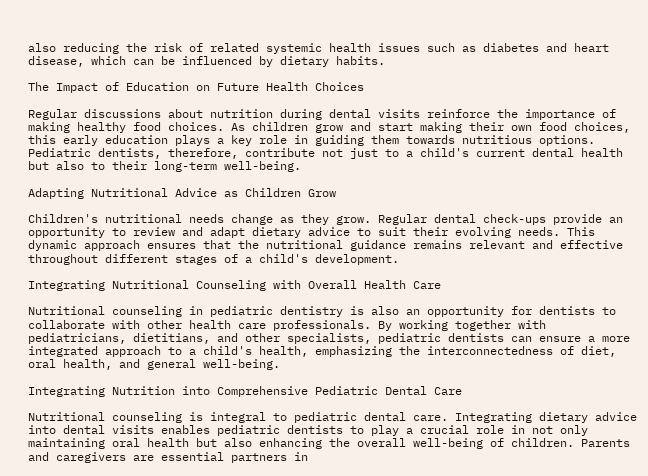also reducing the risk of related systemic health issues such as diabetes and heart disease, which can be influenced by dietary habits.

The Impact of Education on Future Health Choices

Regular discussions about nutrition during dental visits reinforce the importance of making healthy food choices. As children grow and start making their own food choices, this early education plays a key role in guiding them towards nutritious options. Pediatric dentists, therefore, contribute not just to a child's current dental health but also to their long-term well-being.

Adapting Nutritional Advice as Children Grow

Children's nutritional needs change as they grow. Regular dental check-ups provide an opportunity to review and adapt dietary advice to suit their evolving needs. This dynamic approach ensures that the nutritional guidance remains relevant and effective throughout different stages of a child's development.

Integrating Nutritional Counseling with Overall Health Care

Nutritional counseling in pediatric dentistry is also an opportunity for dentists to collaborate with other health care professionals. By working together with pediatricians, dietitians, and other specialists, pediatric dentists can ensure a more integrated approach to a child's health, emphasizing the interconnectedness of diet, oral health, and general well-being.

Integrating Nutrition into Comprehensive Pediatric Dental Care

Nutritional counseling is integral to pediatric dental care. Integrating dietary advice into dental visits enables pediatric dentists to play a crucial role in not only maintaining oral health but also enhancing the overall well-being of children. Parents and caregivers are essential partners in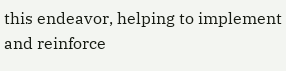this endeavor, helping to implement and reinforce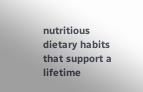nutritious dietary habits that support a lifetime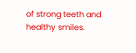of strong teeth and healthy smiles.